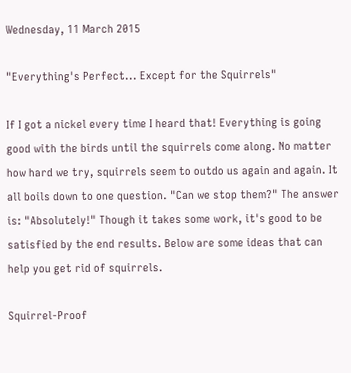Wednesday, 11 March 2015

"Everything's Perfect... Except for the Squirrels"

If I got a nickel every time I heard that! Everything is going good with the birds until the squirrels come along. No matter how hard we try, squirrels seem to outdo us again and again. It all boils down to one question. "Can we stop them?" The answer is: "Absolutely!" Though it takes some work, it's good to be satisfied by the end results. Below are some ideas that can help you get rid of squirrels.

Squirrel-Proof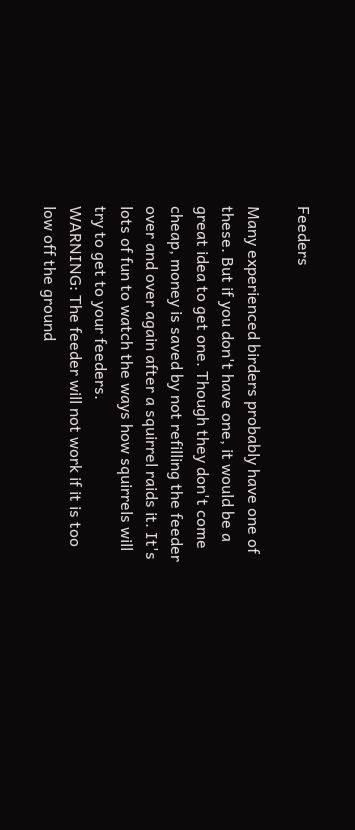Feeders

Many experienced birders probably have one of these. But if you don't have one, it would be a great idea to get one. Though they don't come cheap, money is saved by not refilling the feeder over and over again after a squirrel raids it. It's lots of fun to watch the ways how squirrels will try to get to your feeders.
WARNING: The feeder will not work if it is too low off the ground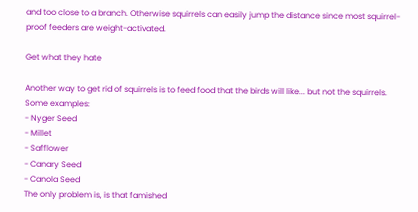and too close to a branch. Otherwise squirrels can easily jump the distance since most squirrel-proof feeders are weight-activated.

Get what they hate

Another way to get rid of squirrels is to feed food that the birds will like... but not the squirrels. Some examples:
- Nyger Seed
- Millet
- Safflower
- Canary Seed
- Canola Seed
The only problem is, is that famished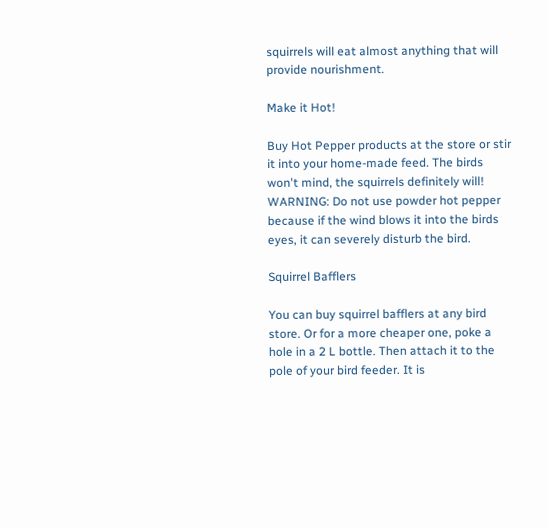squirrels will eat almost anything that will provide nourishment.

Make it Hot!

Buy Hot Pepper products at the store or stir it into your home-made feed. The birds won't mind, the squirrels definitely will!
WARNING: Do not use powder hot pepper  because if the wind blows it into the birds eyes, it can severely disturb the bird.

Squirrel Bafflers

You can buy squirrel bafflers at any bird store. Or for a more cheaper one, poke a hole in a 2 L bottle. Then attach it to the pole of your bird feeder. It is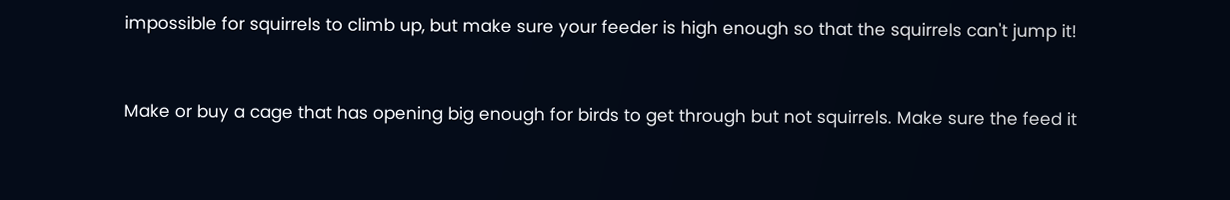impossible for squirrels to climb up, but make sure your feeder is high enough so that the squirrels can't jump it!


Make or buy a cage that has opening big enough for birds to get through but not squirrels. Make sure the feed it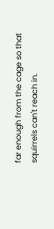far enough from the cage so that squirrels can't reach in.